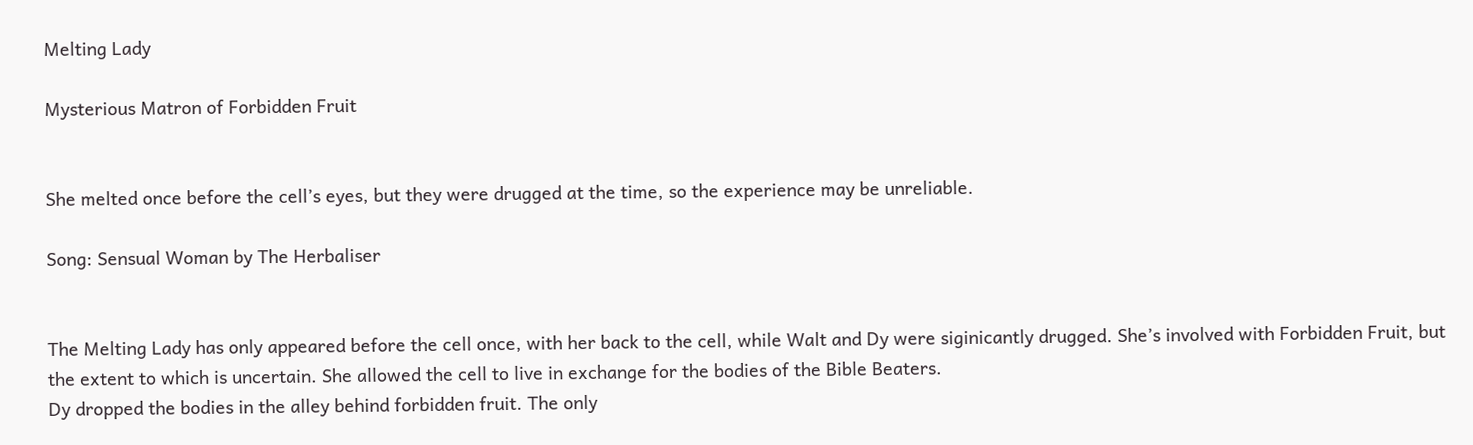Melting Lady

Mysterious Matron of Forbidden Fruit


She melted once before the cell’s eyes, but they were drugged at the time, so the experience may be unreliable.

Song: Sensual Woman by The Herbaliser


The Melting Lady has only appeared before the cell once, with her back to the cell, while Walt and Dy were siginicantly drugged. She’s involved with Forbidden Fruit, but the extent to which is uncertain. She allowed the cell to live in exchange for the bodies of the Bible Beaters.
Dy dropped the bodies in the alley behind forbidden fruit. The only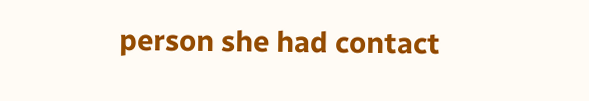person she had contact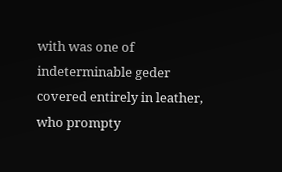with was one of indeterminable geder covered entirely in leather, who prompty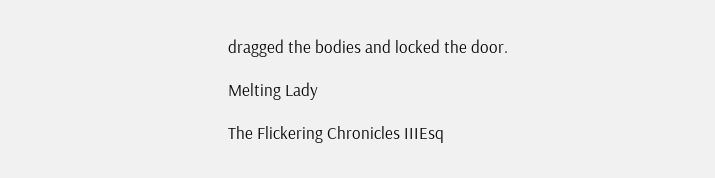dragged the bodies and locked the door.

Melting Lady

The Flickering Chronicles IIIEsq